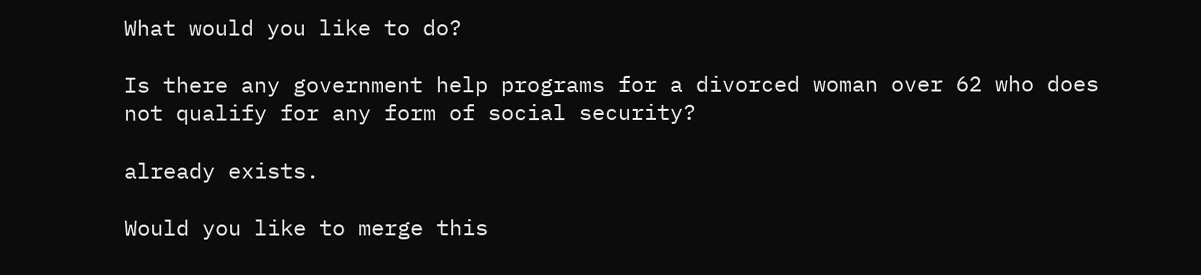What would you like to do?

Is there any government help programs for a divorced woman over 62 who does not qualify for any form of social security?

already exists.

Would you like to merge this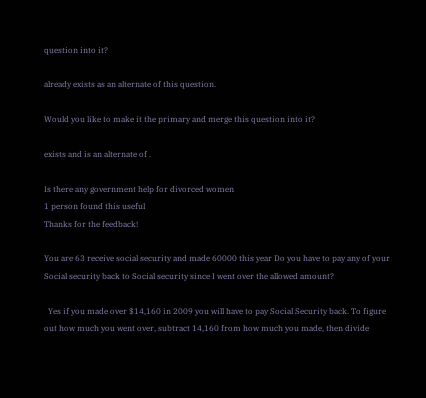question into it?

already exists as an alternate of this question.

Would you like to make it the primary and merge this question into it?

exists and is an alternate of .

Is there any government help for divorced women
1 person found this useful
Thanks for the feedback!

You are 63 receive social security and made 60000 this year Do you have to pay any of your Social security back to Social security since I went over the allowed amount?

  Yes if you made over $14,160 in 2009 you will have to pay Social Security back. To figure out how much you went over, subtract 14,160 from how much you made, then divide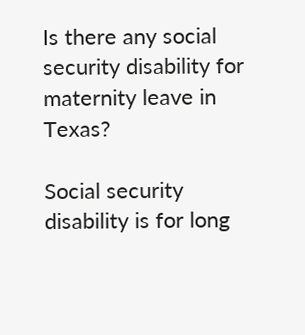Is there any social security disability for maternity leave in Texas?

Social security disability is for long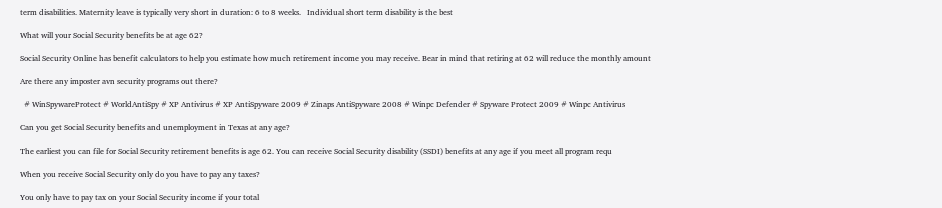term disabilities. Maternity leave is typically very short in duration: 6 to 8 weeks.   Individual short term disability is the best

What will your Social Security benefits be at age 62?

Social Security Online has benefit calculators to help you estimate how much retirement income you may receive. Bear in mind that retiring at 62 will reduce the monthly amount

Are there any imposter avn security programs out there?

  # WinSpywareProtect # WorldAntiSpy # XP Antivirus # XP AntiSpyware 2009 # Zinaps AntiSpyware 2008 # Winpc Defender # Spyware Protect 2009 # Winpc Antivirus

Can you get Social Security benefits and unemployment in Texas at any age?

The earliest you can file for Social Security retirement benefits is age 62. You can receive Social Security disability (SSDI) benefits at any age if you meet all program requ

When you receive Social Security only do you have to pay any taxes?

You only have to pay tax on your Social Security income if your total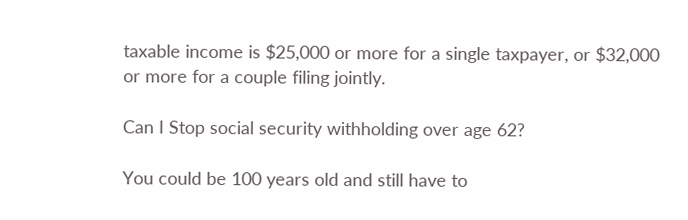taxable income is $25,000 or more for a single taxpayer, or $32,000 or more for a couple filing jointly.

Can I Stop social security withholding over age 62?

You could be 100 years old and still have to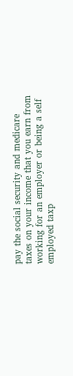pay the social security and medicare taxes on your income that you earn from working for an employer or being a self employed taxp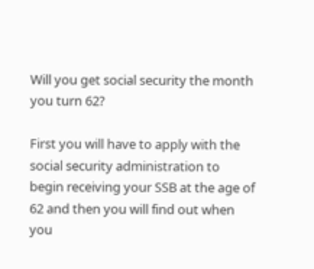Will you get social security the month you turn 62?

First you will have to apply with the social security administration to begin receiving your SSB at the age of 62 and then you will find out when you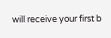will receive your first b